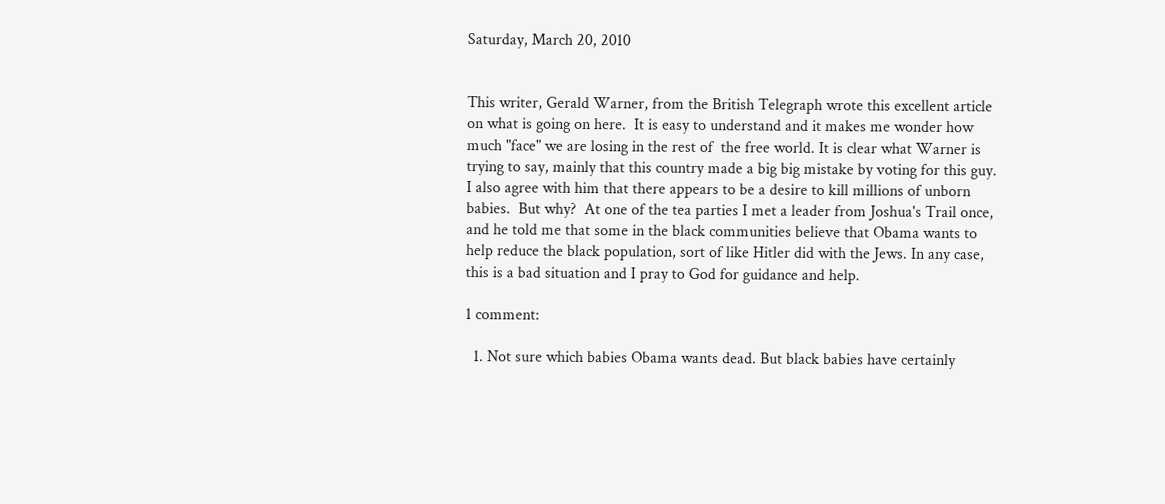Saturday, March 20, 2010


This writer, Gerald Warner, from the British Telegraph wrote this excellent article on what is going on here.  It is easy to understand and it makes me wonder how much "face" we are losing in the rest of  the free world. It is clear what Warner is trying to say, mainly that this country made a big big mistake by voting for this guy.
I also agree with him that there appears to be a desire to kill millions of unborn babies.  But why?  At one of the tea parties I met a leader from Joshua's Trail once, and he told me that some in the black communities believe that Obama wants to help reduce the black population, sort of like Hitler did with the Jews. In any case, this is a bad situation and I pray to God for guidance and help.

1 comment:

  1. Not sure which babies Obama wants dead. But black babies have certainly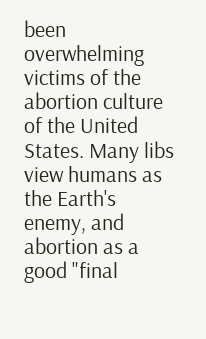been overwhelming victims of the abortion culture of the United States. Many libs view humans as the Earth's enemy, and abortion as a good "final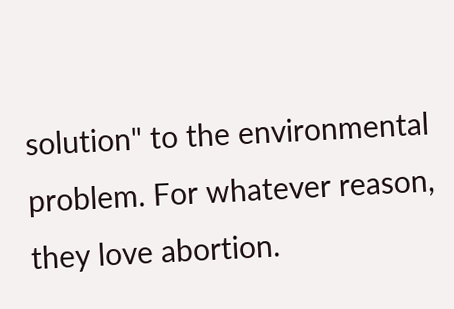solution" to the environmental problem. For whatever reason, they love abortion.